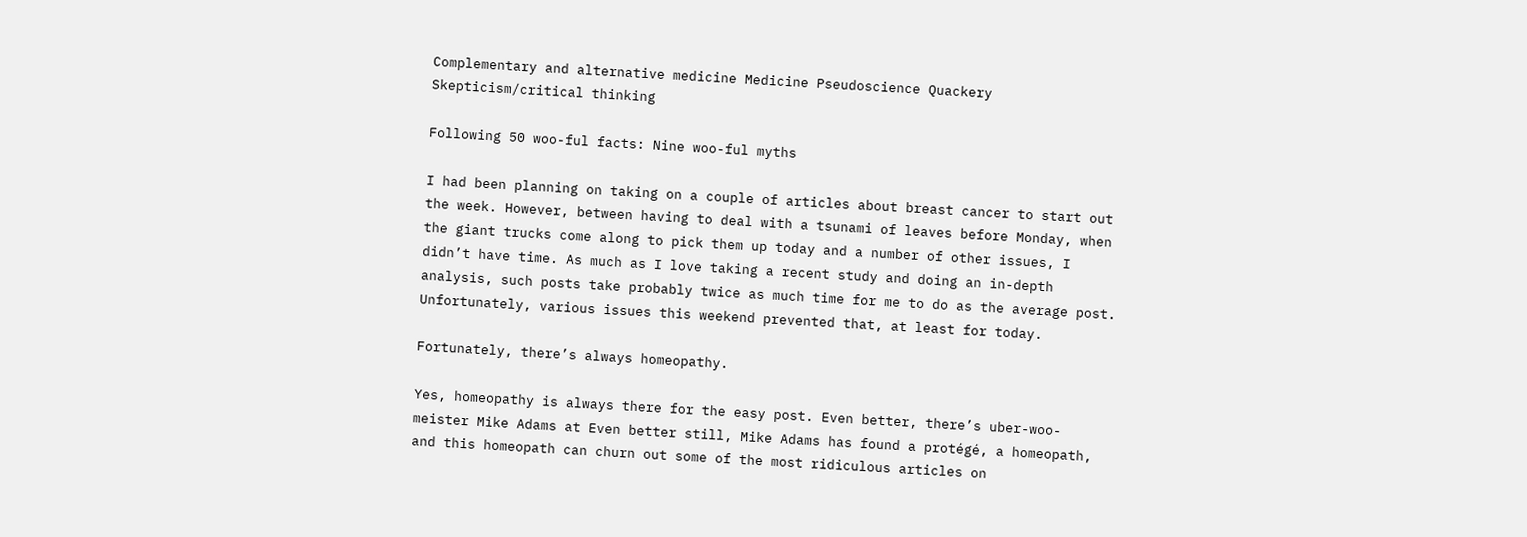Complementary and alternative medicine Medicine Pseudoscience Quackery Skepticism/critical thinking

Following 50 woo-ful facts: Nine woo-ful myths

I had been planning on taking on a couple of articles about breast cancer to start out the week. However, between having to deal with a tsunami of leaves before Monday, when the giant trucks come along to pick them up today and a number of other issues, I didn’t have time. As much as I love taking a recent study and doing an in-depth analysis, such posts take probably twice as much time for me to do as the average post. Unfortunately, various issues this weekend prevented that, at least for today.

Fortunately, there’s always homeopathy.

Yes, homeopathy is always there for the easy post. Even better, there’s uber-woo-meister Mike Adams at Even better still, Mike Adams has found a protégé, a homeopath, and this homeopath can churn out some of the most ridiculous articles on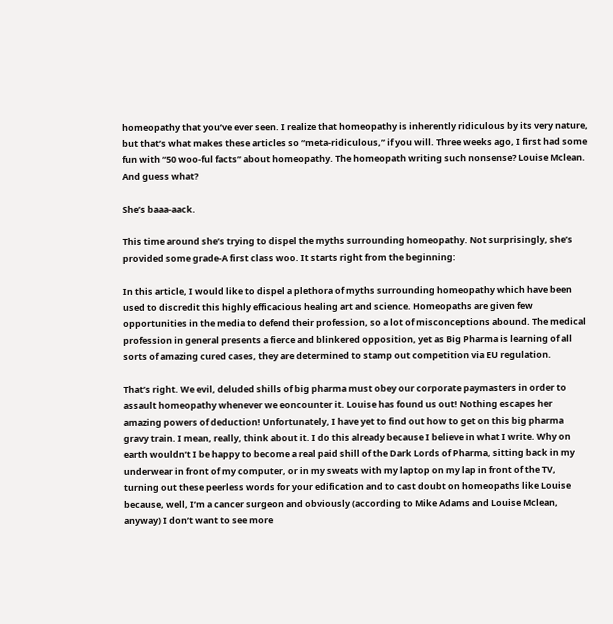homeopathy that you’ve ever seen. I realize that homeopathy is inherently ridiculous by its very nature, but that’s what makes these articles so “meta-ridiculous,” if you will. Three weeks ago, I first had some fun with “50 woo-ful facts” about homeopathy. The homeopath writing such nonsense? Louise Mclean. And guess what?

She’s baaa-aack.

This time around she’s trying to dispel the myths surrounding homeopathy. Not surprisingly, she’s provided some grade-A first class woo. It starts right from the beginning:

In this article, I would like to dispel a plethora of myths surrounding homeopathy which have been used to discredit this highly efficacious healing art and science. Homeopaths are given few opportunities in the media to defend their profession, so a lot of misconceptions abound. The medical profession in general presents a fierce and blinkered opposition, yet as Big Pharma is learning of all sorts of amazing cured cases, they are determined to stamp out competition via EU regulation.

That’s right. We evil, deluded shills of big pharma must obey our corporate paymasters in order to assault homeopathy whenever we eoncounter it. Louise has found us out! Nothing escapes her amazing powers of deduction! Unfortunately, I have yet to find out how to get on this big pharma gravy train. I mean, really, think about it. I do this already because I believe in what I write. Why on earth wouldn’t I be happy to become a real paid shill of the Dark Lords of Pharma, sitting back in my underwear in front of my computer, or in my sweats with my laptop on my lap in front of the TV, turning out these peerless words for your edification and to cast doubt on homeopaths like Louise because, well, I’m a cancer surgeon and obviously (according to Mike Adams and Louise Mclean, anyway) I don’t want to see more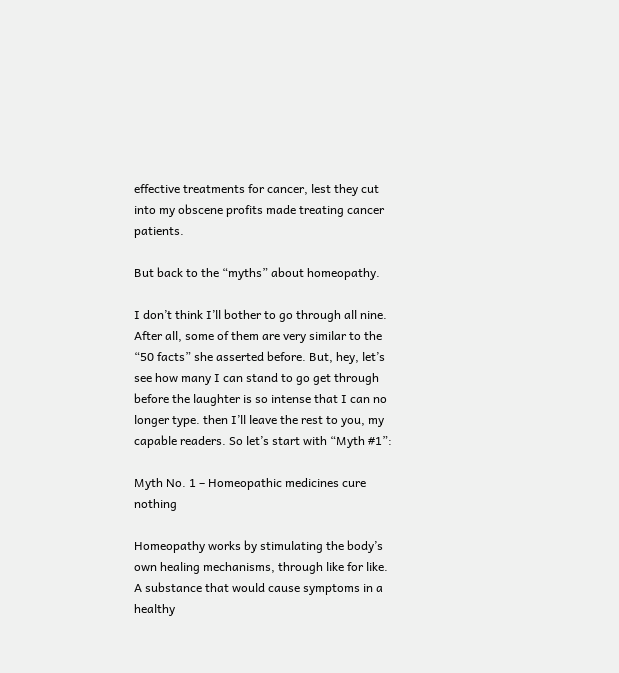effective treatments for cancer, lest they cut into my obscene profits made treating cancer patients.

But back to the “myths” about homeopathy.

I don’t think I’ll bother to go through all nine. After all, some of them are very similar to the “50 facts” she asserted before. But, hey, let’s see how many I can stand to go get through before the laughter is so intense that I can no longer type. then I’ll leave the rest to you, my capable readers. So let’s start with “Myth #1”:

Myth No. 1 – Homeopathic medicines cure nothing

Homeopathy works by stimulating the body’s own healing mechanisms, through like for like. A substance that would cause symptoms in a healthy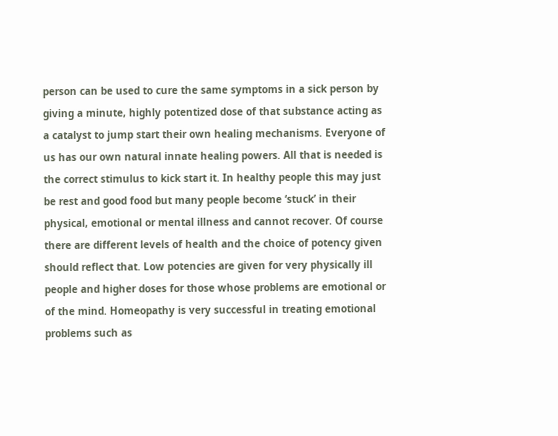person can be used to cure the same symptoms in a sick person by giving a minute, highly potentized dose of that substance acting as a catalyst to jump start their own healing mechanisms. Everyone of us has our own natural innate healing powers. All that is needed is the correct stimulus to kick start it. In healthy people this may just be rest and good food but many people become ‘stuck’ in their physical, emotional or mental illness and cannot recover. Of course there are different levels of health and the choice of potency given should reflect that. Low potencies are given for very physically ill people and higher doses for those whose problems are emotional or of the mind. Homeopathy is very successful in treating emotional problems such as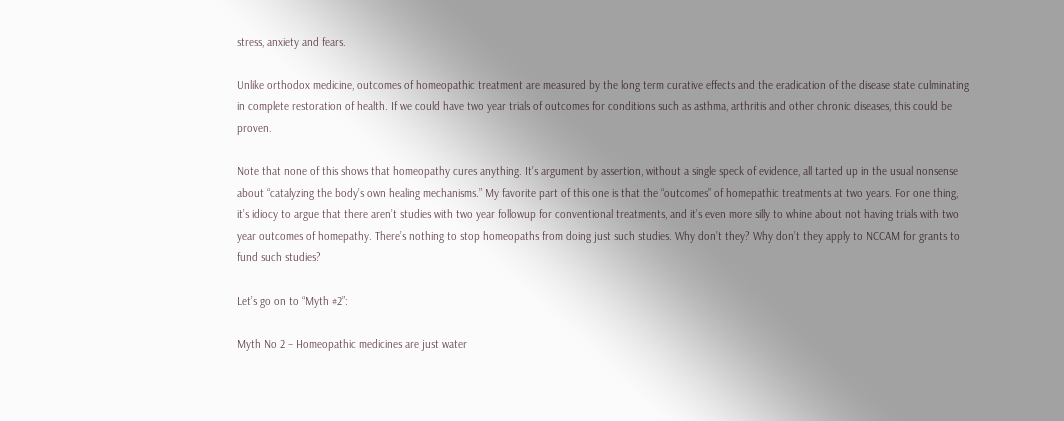stress, anxiety and fears.

Unlike orthodox medicine, outcomes of homeopathic treatment are measured by the long term curative effects and the eradication of the disease state culminating in complete restoration of health. If we could have two year trials of outcomes for conditions such as asthma, arthritis and other chronic diseases, this could be proven.

Note that none of this shows that homeopathy cures anything. It’s argument by assertion, without a single speck of evidence, all tarted up in the usual nonsense about “catalyzing the body’s own healing mechanisms.” My favorite part of this one is that the “outcomes” of homepathic treatments at two years. For one thing, it’s idiocy to argue that there aren’t studies with two year followup for conventional treatments, and it’s even more silly to whine about not having trials with two year outcomes of homepathy. There’s nothing to stop homeopaths from doing just such studies. Why don’t they? Why don’t they apply to NCCAM for grants to fund such studies?

Let’s go on to “Myth #2”:

Myth No 2 – Homeopathic medicines are just water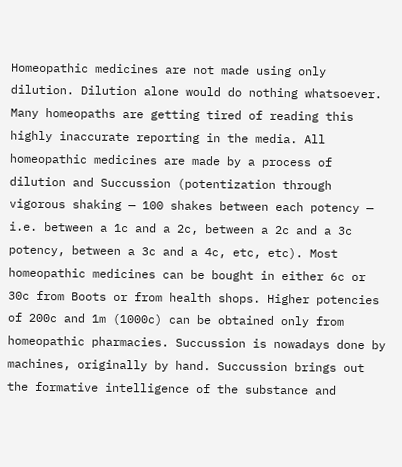Homeopathic medicines are not made using only dilution. Dilution alone would do nothing whatsoever. Many homeopaths are getting tired of reading this highly inaccurate reporting in the media. All homeopathic medicines are made by a process of dilution and Succussion (potentization through vigorous shaking — 100 shakes between each potency — i.e. between a 1c and a 2c, between a 2c and a 3c potency, between a 3c and a 4c, etc, etc). Most homeopathic medicines can be bought in either 6c or 30c from Boots or from health shops. Higher potencies of 200c and 1m (1000c) can be obtained only from homeopathic pharmacies. Succussion is nowadays done by machines, originally by hand. Succussion brings out the formative intelligence of the substance and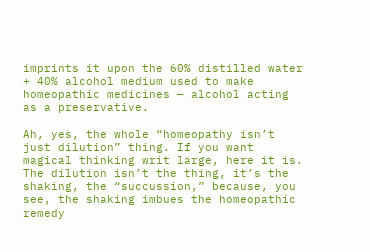imprints it upon the 60% distilled water + 40% alcohol medium used to make homeopathic medicines — alcohol acting as a preservative.

Ah, yes, the whole “homeopathy isn’t just dilution” thing. If you want magical thinking writ large, here it is. The dilution isn’t the thing, it’s the shaking, the “succussion,” because, you see, the shaking imbues the homeopathic remedy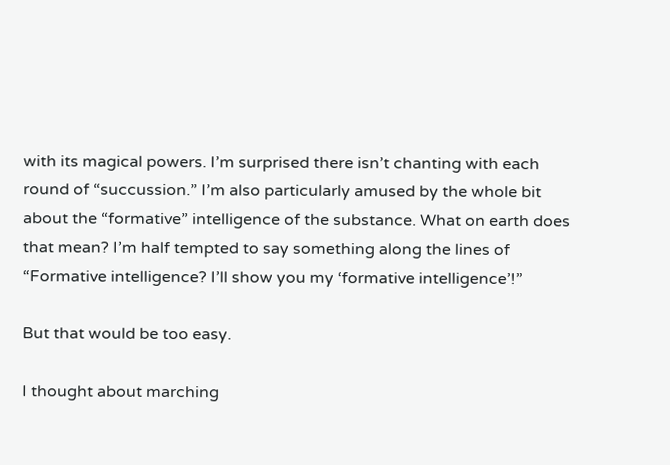with its magical powers. I’m surprised there isn’t chanting with each round of “succussion.” I’m also particularly amused by the whole bit about the “formative” intelligence of the substance. What on earth does that mean? I’m half tempted to say something along the lines of “Formative intelligence? I’ll show you my ‘formative intelligence’!”

But that would be too easy.

I thought about marching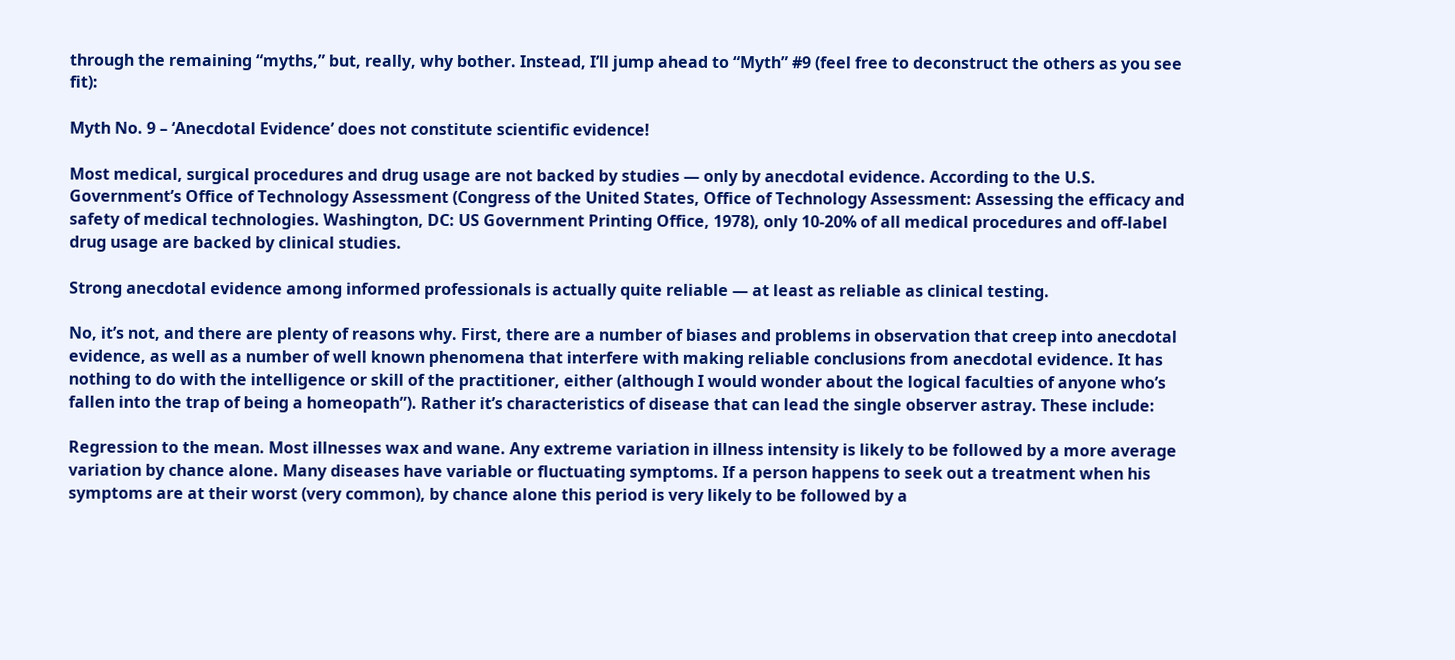through the remaining “myths,” but, really, why bother. Instead, I’ll jump ahead to “Myth” #9 (feel free to deconstruct the others as you see fit):

Myth No. 9 – ‘Anecdotal Evidence’ does not constitute scientific evidence!

Most medical, surgical procedures and drug usage are not backed by studies — only by anecdotal evidence. According to the U.S. Government’s Office of Technology Assessment (Congress of the United States, Office of Technology Assessment: Assessing the efficacy and safety of medical technologies. Washington, DC: US Government Printing Office, 1978), only 10-20% of all medical procedures and off-label drug usage are backed by clinical studies.

Strong anecdotal evidence among informed professionals is actually quite reliable — at least as reliable as clinical testing.

No, it’s not, and there are plenty of reasons why. First, there are a number of biases and problems in observation that creep into anecdotal evidence, as well as a number of well known phenomena that interfere with making reliable conclusions from anecdotal evidence. It has nothing to do with the intelligence or skill of the practitioner, either (although I would wonder about the logical faculties of anyone who’s fallen into the trap of being a homeopath”). Rather it’s characteristics of disease that can lead the single observer astray. These include:

Regression to the mean. Most illnesses wax and wane. Any extreme variation in illness intensity is likely to be followed by a more average variation by chance alone. Many diseases have variable or fluctuating symptoms. If a person happens to seek out a treatment when his symptoms are at their worst (very common), by chance alone this period is very likely to be followed by a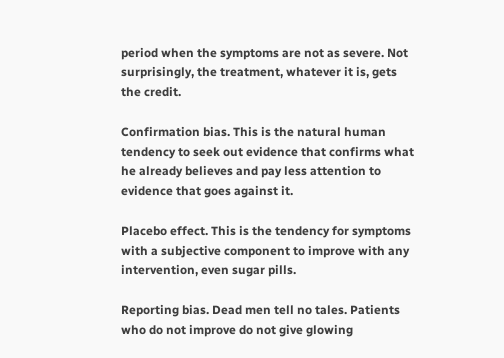period when the symptoms are not as severe. Not surprisingly, the treatment, whatever it is, gets the credit.

Confirmation bias. This is the natural human tendency to seek out evidence that confirms what he already believes and pay less attention to evidence that goes against it.

Placebo effect. This is the tendency for symptoms with a subjective component to improve with any intervention, even sugar pills.

Reporting bias. Dead men tell no tales. Patients who do not improve do not give glowing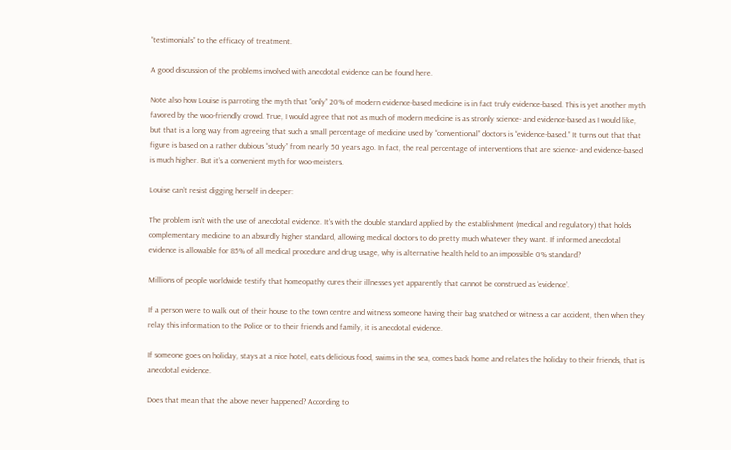“testimonials” to the efficacy of treatment.

A good discussion of the problems involved with anecdotal evidence can be found here.

Note also how Louise is parroting the myth that “only” 20% of modern evidence-based medicine is in fact truly evidence-based. This is yet another myth favored by the woo-friendly crowd. True, I would agree that not as much of modern medicine is as stronly science- and evidence-based as I would like, but that is a long way from agreeing that such a small percentage of medicine used by “conventional” doctors is “evidence-based.” It turns out that that figure is based on a rather dubious “study” from nearly 50 years ago. In fact, the real percentage of interventions that are science- and evidence-based is much higher. But it’s a convenient myth for woo-meisters.

Louise can’t resist digging herself in deeper:

The problem isn’t with the use of anecdotal evidence. It’s with the double standard applied by the establishment (medical and regulatory) that holds complementary medicine to an absurdly higher standard, allowing medical doctors to do pretty much whatever they want. If informed anecdotal evidence is allowable for 85% of all medical procedure and drug usage, why is alternative health held to an impossible 0% standard?

Millions of people worldwide testify that homeopathy cures their illnesses yet apparently that cannot be construed as ‘evidence’.

If a person were to walk out of their house to the town centre and witness someone having their bag snatched or witness a car accident, then when they relay this information to the Police or to their friends and family, it is anecdotal evidence.

If someone goes on holiday, stays at a nice hotel, eats delicious food, swims in the sea, comes back home and relates the holiday to their friends, that is anecdotal evidence.

Does that mean that the above never happened? According to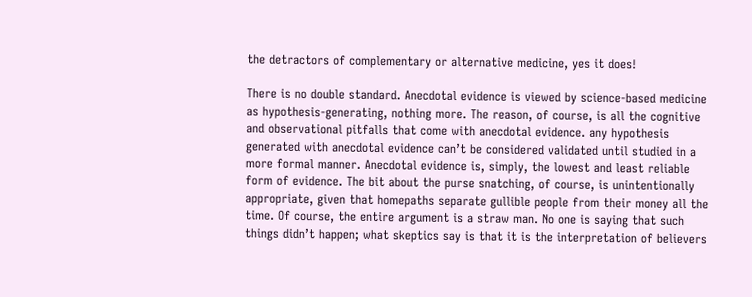the detractors of complementary or alternative medicine, yes it does!

There is no double standard. Anecdotal evidence is viewed by science-based medicine as hypothesis-generating, nothing more. The reason, of course, is all the cognitive and observational pitfalls that come with anecdotal evidence. any hypothesis generated with anecdotal evidence can’t be considered validated until studied in a more formal manner. Anecdotal evidence is, simply, the lowest and least reliable form of evidence. The bit about the purse snatching, of course, is unintentionally appropriate, given that homepaths separate gullible people from their money all the time. Of course, the entire argument is a straw man. No one is saying that such things didn’t happen; what skeptics say is that it is the interpretation of believers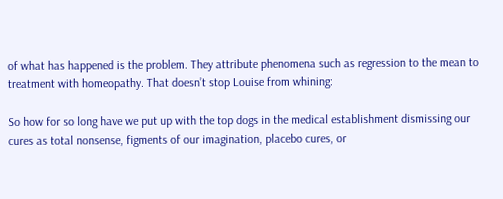of what has happened is the problem. They attribute phenomena such as regression to the mean to treatment with homeopathy. That doesn’t stop Louise from whining:

So how for so long have we put up with the top dogs in the medical establishment dismissing our cures as total nonsense, figments of our imagination, placebo cures, or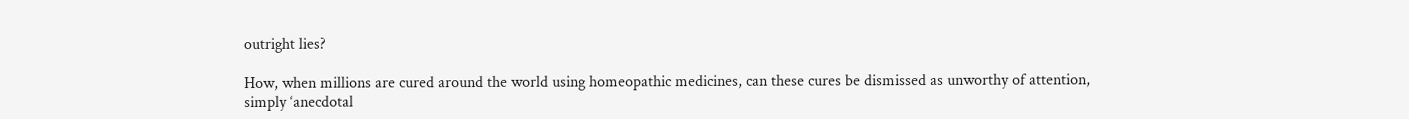outright lies?

How, when millions are cured around the world using homeopathic medicines, can these cures be dismissed as unworthy of attention, simply ‘anecdotal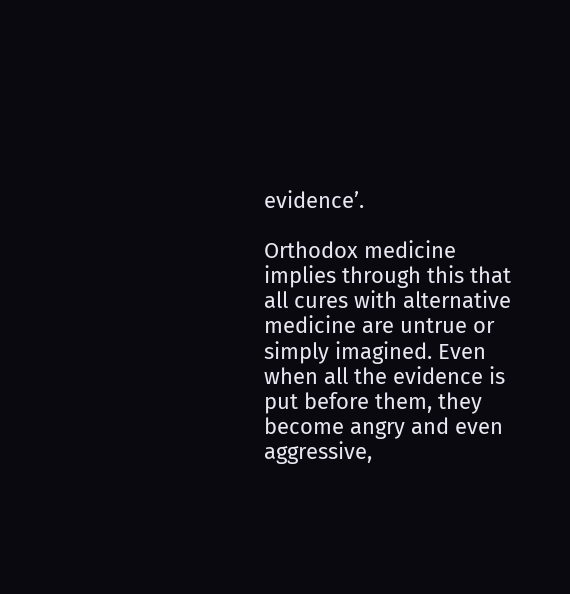evidence’.

Orthodox medicine implies through this that all cures with alternative medicine are untrue or simply imagined. Even when all the evidence is put before them, they become angry and even aggressive,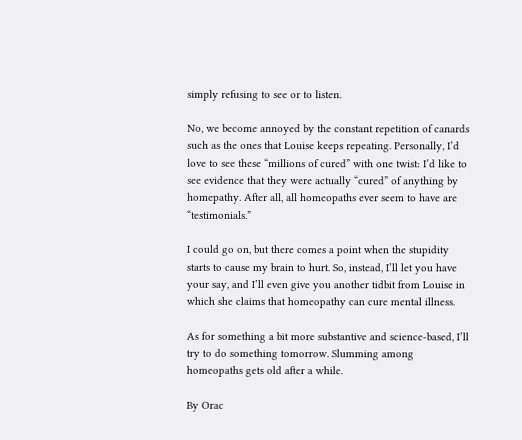simply refusing to see or to listen.

No, we become annoyed by the constant repetition of canards such as the ones that Louise keeps repeating. Personally, I’d love to see these “millions of cured” with one twist: I’d like to see evidence that they were actually “cured” of anything by homepathy. After all, all homeopaths ever seem to have are “testimonials.”

I could go on, but there comes a point when the stupidity starts to cause my brain to hurt. So, instead, I’ll let you have your say, and I’ll even give you another tidbit from Louise in which she claims that homeopathy can cure mental illness.

As for something a bit more substantive and science-based, I’ll try to do something tomorrow. Slumming among homeopaths gets old after a while.

By Orac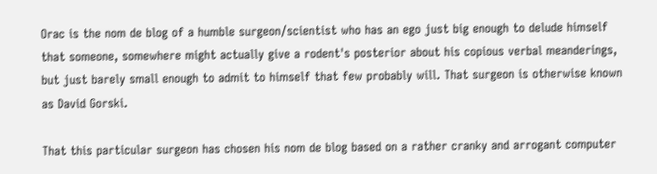Orac is the nom de blog of a humble surgeon/scientist who has an ego just big enough to delude himself that someone, somewhere might actually give a rodent's posterior about his copious verbal meanderings, but just barely small enough to admit to himself that few probably will. That surgeon is otherwise known as David Gorski.

That this particular surgeon has chosen his nom de blog based on a rather cranky and arrogant computer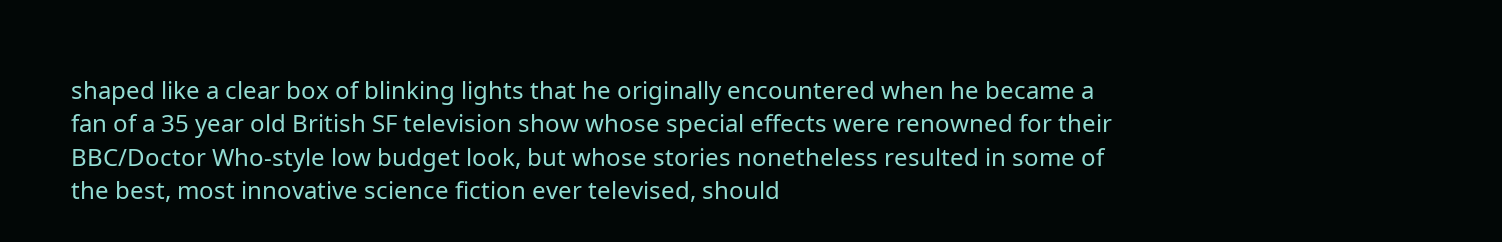shaped like a clear box of blinking lights that he originally encountered when he became a fan of a 35 year old British SF television show whose special effects were renowned for their BBC/Doctor Who-style low budget look, but whose stories nonetheless resulted in some of the best, most innovative science fiction ever televised, should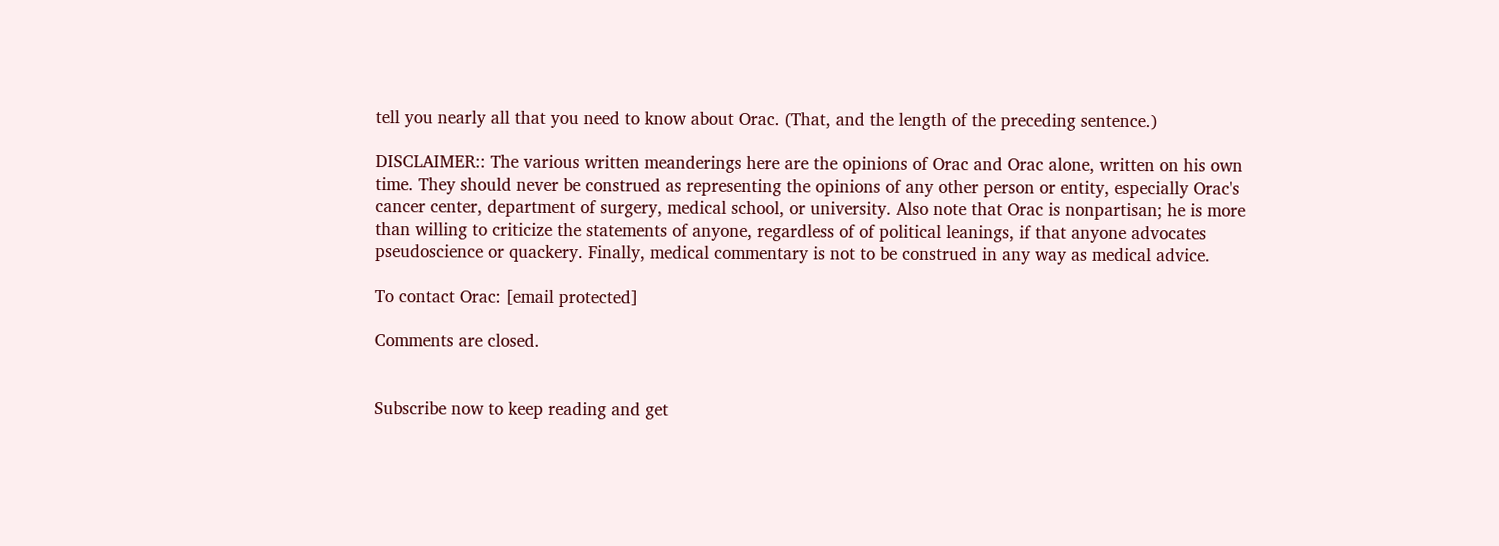tell you nearly all that you need to know about Orac. (That, and the length of the preceding sentence.)

DISCLAIMER:: The various written meanderings here are the opinions of Orac and Orac alone, written on his own time. They should never be construed as representing the opinions of any other person or entity, especially Orac's cancer center, department of surgery, medical school, or university. Also note that Orac is nonpartisan; he is more than willing to criticize the statements of anyone, regardless of of political leanings, if that anyone advocates pseudoscience or quackery. Finally, medical commentary is not to be construed in any way as medical advice.

To contact Orac: [email protected]

Comments are closed.


Subscribe now to keep reading and get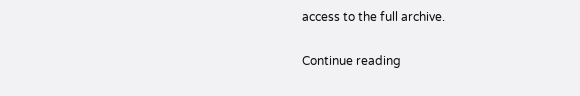access to the full archive.

Continue reading